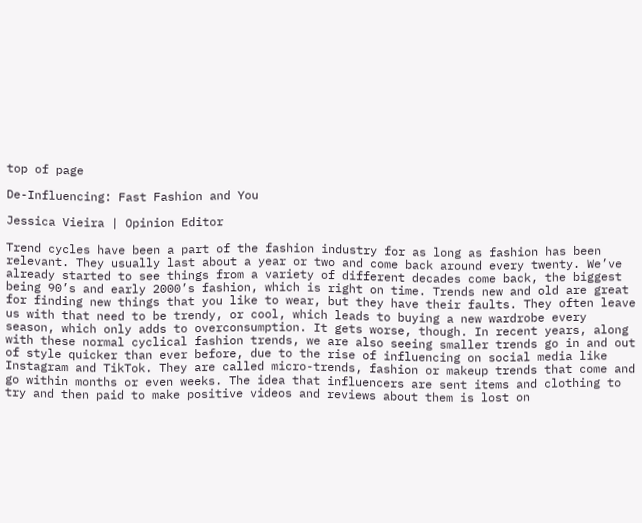top of page

De-Influencing: Fast Fashion and You

Jessica Vieira | Opinion Editor

Trend cycles have been a part of the fashion industry for as long as fashion has been relevant. They usually last about a year or two and come back around every twenty. We’ve already started to see things from a variety of different decades come back, the biggest being 90’s and early 2000’s fashion, which is right on time. Trends new and old are great for finding new things that you like to wear, but they have their faults. They often leave us with that need to be trendy, or cool, which leads to buying a new wardrobe every season, which only adds to overconsumption. It gets worse, though. In recent years, along with these normal cyclical fashion trends, we are also seeing smaller trends go in and out of style quicker than ever before, due to the rise of influencing on social media like Instagram and TikTok. They are called micro-trends, fashion or makeup trends that come and go within months or even weeks. The idea that influencers are sent items and clothing to try and then paid to make positive videos and reviews about them is lost on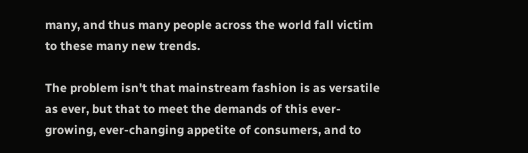many, and thus many people across the world fall victim to these many new trends.

The problem isn't that mainstream fashion is as versatile as ever, but that to meet the demands of this ever-growing, ever-changing appetite of consumers, and to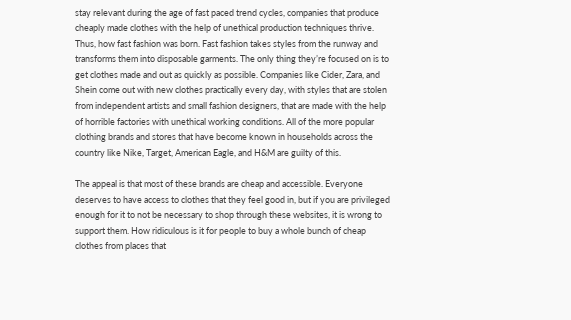stay relevant during the age of fast paced trend cycles, companies that produce cheaply made clothes with the help of unethical production techniques thrive. Thus, how fast fashion was born. Fast fashion takes styles from the runway and transforms them into disposable garments. The only thing they’re focused on is to get clothes made and out as quickly as possible. Companies like Cider, Zara, and Shein come out with new clothes practically every day, with styles that are stolen from independent artists and small fashion designers, that are made with the help of horrible factories with unethical working conditions. All of the more popular clothing brands and stores that have become known in households across the country like Nike, Target, American Eagle, and H&M are guilty of this.

The appeal is that most of these brands are cheap and accessible. Everyone deserves to have access to clothes that they feel good in, but if you are privileged enough for it to not be necessary to shop through these websites, it is wrong to support them. How ridiculous is it for people to buy a whole bunch of cheap clothes from places that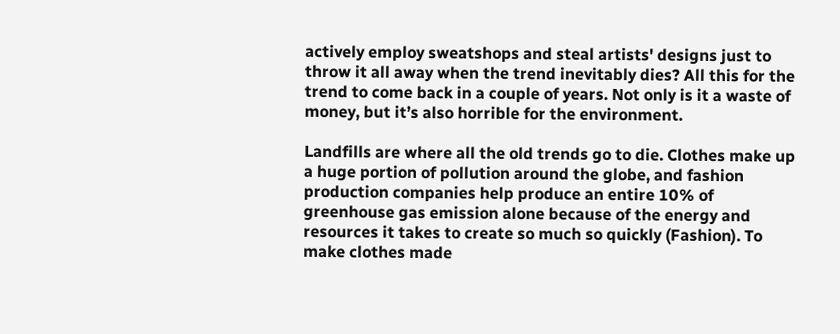actively employ sweatshops and steal artists' designs just to throw it all away when the trend inevitably dies? All this for the trend to come back in a couple of years. Not only is it a waste of money, but it’s also horrible for the environment.

Landfills are where all the old trends go to die. Clothes make up a huge portion of pollution around the globe, and fashion production companies help produce an entire 10% of greenhouse gas emission alone because of the energy and resources it takes to create so much so quickly (Fashion). To make clothes made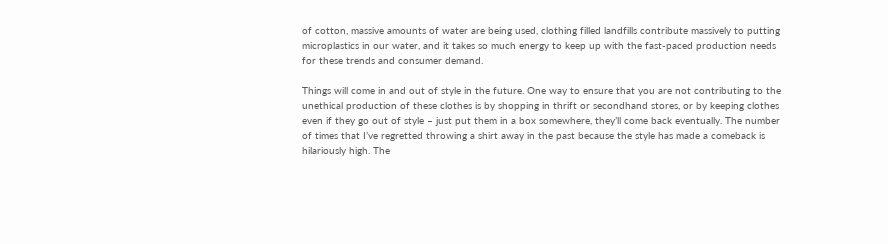of cotton, massive amounts of water are being used, clothing filled landfills contribute massively to putting microplastics in our water, and it takes so much energy to keep up with the fast-paced production needs for these trends and consumer demand.

Things will come in and out of style in the future. One way to ensure that you are not contributing to the unethical production of these clothes is by shopping in thrift or secondhand stores, or by keeping clothes even if they go out of style – just put them in a box somewhere, they’ll come back eventually. The number of times that I’ve regretted throwing a shirt away in the past because the style has made a comeback is hilariously high. The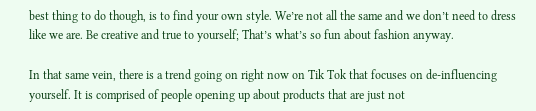best thing to do though, is to find your own style. We’re not all the same and we don’t need to dress like we are. Be creative and true to yourself; That’s what’s so fun about fashion anyway.

In that same vein, there is a trend going on right now on Tik Tok that focuses on de-influencing yourself. It is comprised of people opening up about products that are just not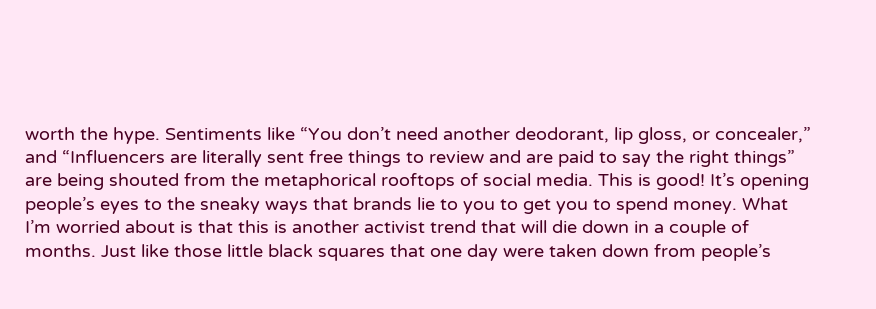worth the hype. Sentiments like “You don’t need another deodorant, lip gloss, or concealer,” and “Influencers are literally sent free things to review and are paid to say the right things” are being shouted from the metaphorical rooftops of social media. This is good! It’s opening people’s eyes to the sneaky ways that brands lie to you to get you to spend money. What I’m worried about is that this is another activist trend that will die down in a couple of months. Just like those little black squares that one day were taken down from people’s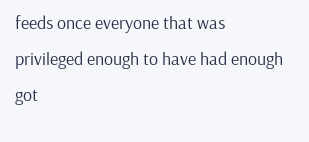feeds once everyone that was privileged enough to have had enough got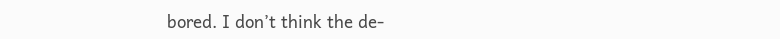bored. I don’t think the de-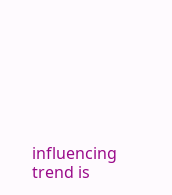influencing trend is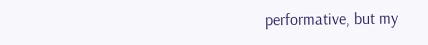performative, but my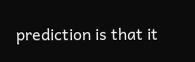prediction is that it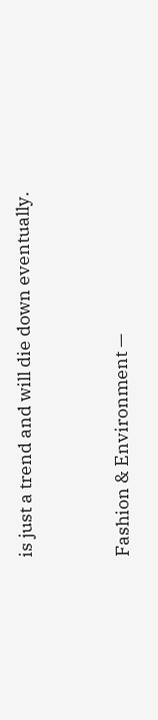is just a trend and will die down eventually.


Fashion & Environment —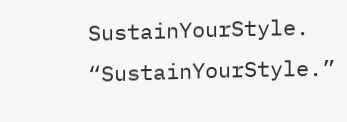SustainYourStyle. “SustainYourStyle.”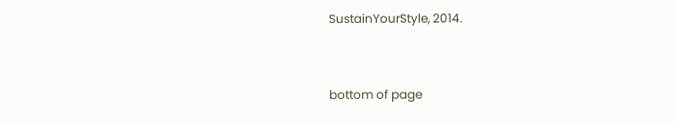SustainYourStyle, 2014.


bottom of page